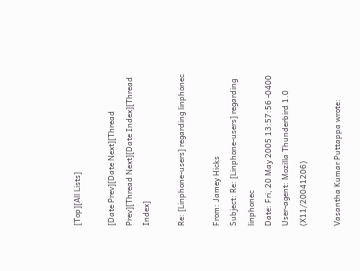[Top][All Lists]

[Date Prev][Date Next][Thread Prev][Thread Next][Date Index][Thread Index]

Re: [Linphone-users] regarding linphonec

From: Jamey Hicks
Subject: Re: [Linphone-users] regarding linphonec
Date: Fri, 20 May 2005 13:57:56 -0400
User-agent: Mozilla Thunderbird 1.0 (X11/20041206)

Vasantha Kumar Puttappa wrote: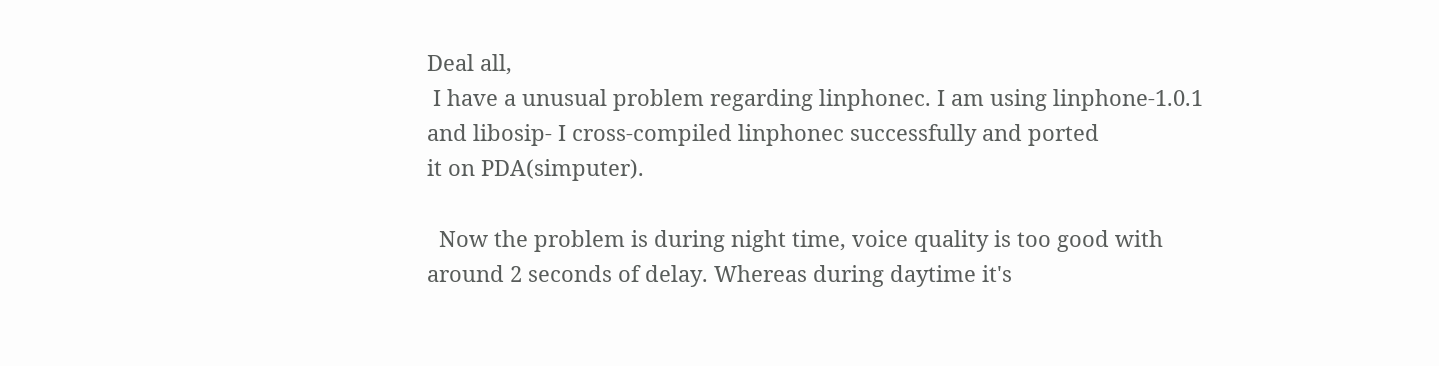Deal all,
 I have a unusual problem regarding linphonec. I am using linphone-1.0.1
and libosip- I cross-compiled linphonec successfully and ported
it on PDA(simputer).

  Now the problem is during night time, voice quality is too good with
around 2 seconds of delay. Whereas during daytime it's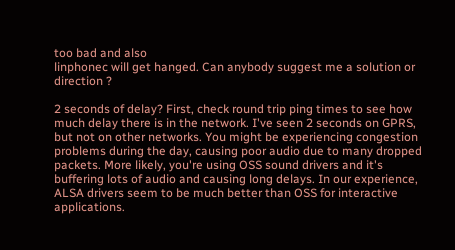too bad and also
linphonec will get hanged. Can anybody suggest me a solution or
direction ?

2 seconds of delay? First, check round trip ping times to see how much delay there is in the network. I've seen 2 seconds on GPRS, but not on other networks. You might be experiencing congestion problems during the day, causing poor audio due to many dropped packets. More likely, you're using OSS sound drivers and it's buffering lots of audio and causing long delays. In our experience, ALSA drivers seem to be much better than OSS for interactive applications.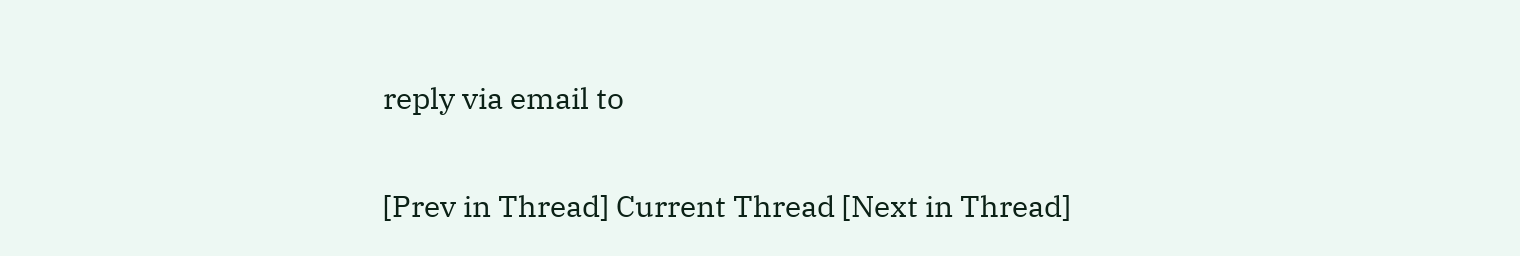reply via email to

[Prev in Thread] Current Thread [Next in Thread]